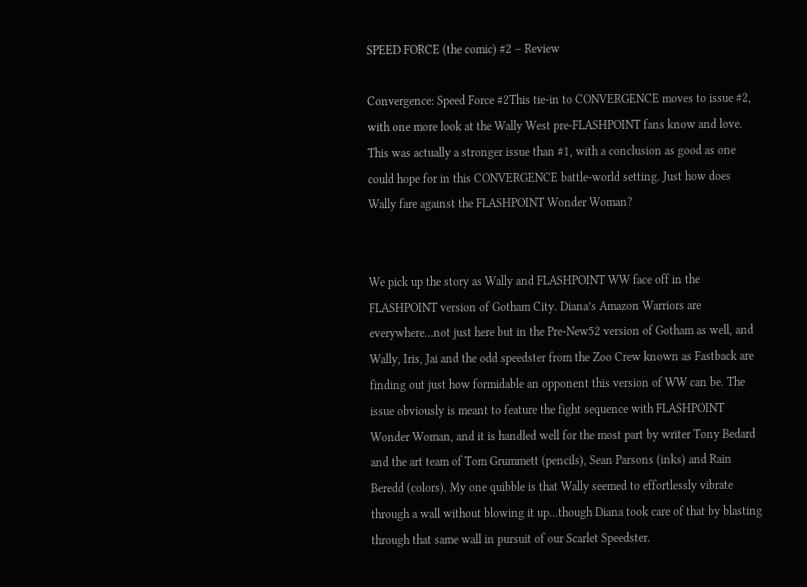SPEED FORCE (the comic) #2 – Review

Convergence: Speed Force #2This tie-in to CONVERGENCE moves to issue #2, with one more look at the Wally West pre-FLASHPOINT fans know and love. This was actually a stronger issue than #1, with a conclusion as good as one could hope for in this CONVERGENCE battle-world setting. Just how does Wally fare against the FLASHPOINT Wonder Woman?


We pick up the story as Wally and FLASHPOINT WW face off in the FLASHPOINT version of Gotham City. Diana’s Amazon Warriors are everywhere…not just here but in the Pre-New52 version of Gotham as well, and Wally, Iris, Jai and the odd speedster from the Zoo Crew known as Fastback are finding out just how formidable an opponent this version of WW can be. The issue obviously is meant to feature the fight sequence with FLASHPOINT Wonder Woman, and it is handled well for the most part by writer Tony Bedard and the art team of Tom Grummett (pencils), Sean Parsons (inks) and Rain Beredd (colors). My one quibble is that Wally seemed to effortlessly vibrate through a wall without blowing it up…though Diana took care of that by blasting through that same wall in pursuit of our Scarlet Speedster.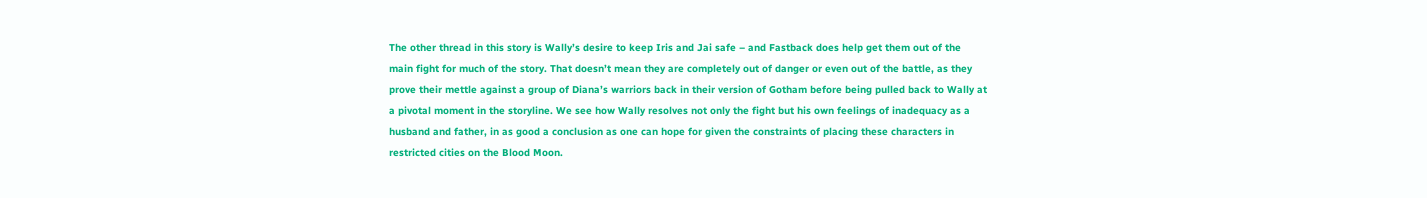The other thread in this story is Wally’s desire to keep Iris and Jai safe – and Fastback does help get them out of the main fight for much of the story. That doesn’t mean they are completely out of danger or even out of the battle, as they prove their mettle against a group of Diana’s warriors back in their version of Gotham before being pulled back to Wally at a pivotal moment in the storyline. We see how Wally resolves not only the fight but his own feelings of inadequacy as a husband and father, in as good a conclusion as one can hope for given the constraints of placing these characters in restricted cities on the Blood Moon.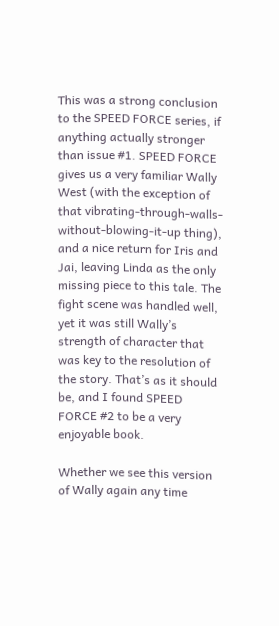This was a strong conclusion to the SPEED FORCE series, if anything actually stronger than issue #1. SPEED FORCE gives us a very familiar Wally West (with the exception of that vibrating-through-walls-without-blowing-it-up thing), and a nice return for Iris and Jai, leaving Linda as the only missing piece to this tale. The fight scene was handled well, yet it was still Wally’s strength of character that was key to the resolution of the story. That’s as it should be, and I found SPEED FORCE #2 to be a very enjoyable book.

Whether we see this version of Wally again any time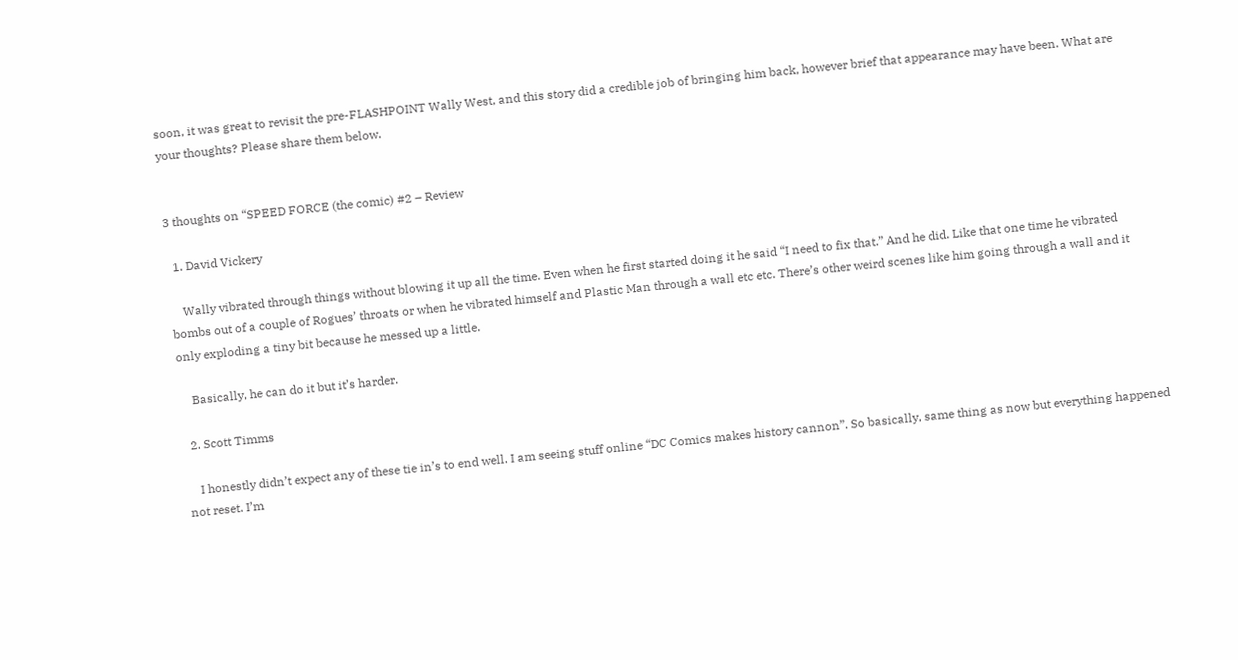soon, it was great to revisit the pre-FLASHPOINT Wally West, and this story did a credible job of bringing him back, however brief that appearance may have been. What are your thoughts? Please share them below.


3 thoughts on “SPEED FORCE (the comic) #2 – Review

  1. David Vickery

    Wally vibrated through things without blowing it up all the time. Even when he first started doing it he said “I need to fix that.” And he did. Like that one time he vibrated bombs out of a couple of Rogues’ throats or when he vibrated himself and Plastic Man through a wall etc etc. There’s other weird scenes like him going through a wall and it only exploding a tiny bit because he messed up a little.

    Basically, he can do it but it’s harder.

  2. Scott Timms

    I honestly didn’t expect any of these tie in’s to end well. I am seeing stuff online “DC Comics makes history cannon”. So basically, same thing as now but everything happened not reset. I’m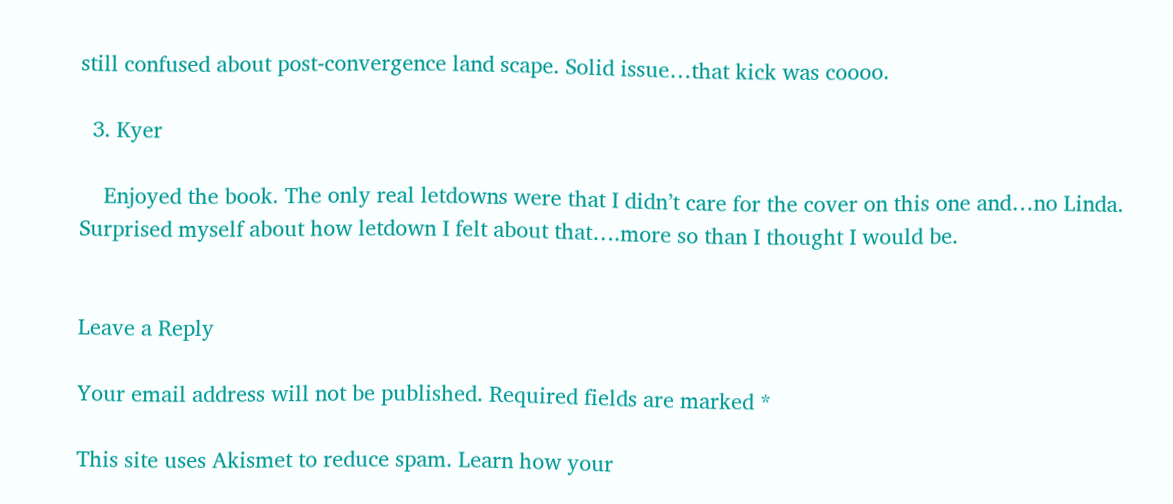still confused about post-convergence land scape. Solid issue…that kick was coooo.

  3. Kyer

    Enjoyed the book. The only real letdowns were that I didn’t care for the cover on this one and…no Linda. Surprised myself about how letdown I felt about that….more so than I thought I would be.


Leave a Reply

Your email address will not be published. Required fields are marked *

This site uses Akismet to reduce spam. Learn how your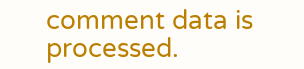comment data is processed.